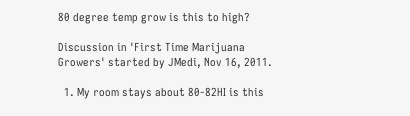80 degree temp grow is this to high?

Discussion in 'First Time Marijuana Growers' started by JMedi, Nov 16, 2011.

  1. My room stays about 80-82HI is this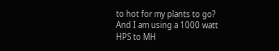to hot for my plants to go? And I am using a 1000 watt HPS to MH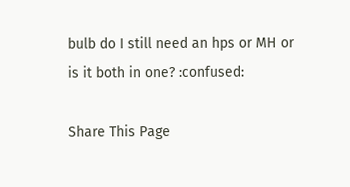bulb do I still need an hps or MH or is it both in one? :confused:

Share This Page